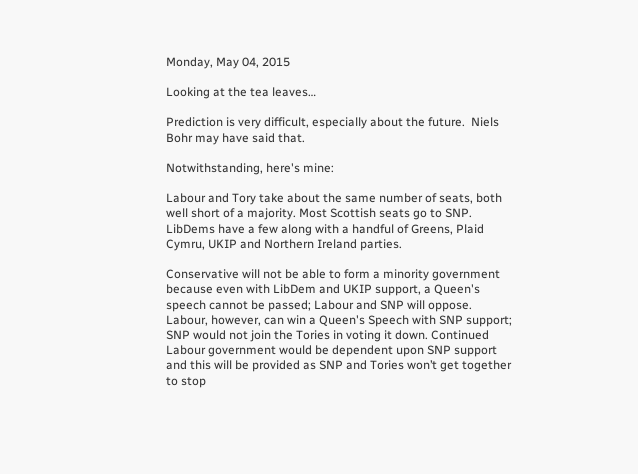Monday, May 04, 2015

Looking at the tea leaves…

Prediction is very difficult, especially about the future.  Niels Bohr may have said that.

Notwithstanding, here's mine:

Labour and Tory take about the same number of seats, both well short of a majority. Most Scottish seats go to SNP. LibDems have a few along with a handful of Greens, Plaid Cymru, UKIP and Northern Ireland parties.

Conservative will not be able to form a minority government because even with LibDem and UKIP support, a Queen's speech cannot be passed; Labour and SNP will oppose. Labour, however, can win a Queen's Speech with SNP support; SNP would not join the Tories in voting it down. Continued Labour government would be dependent upon SNP support and this will be provided as SNP and Tories won’t get together to stop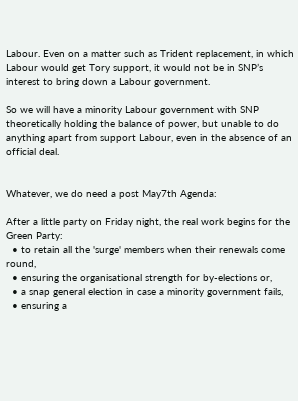Labour. Even on a matter such as Trident replacement, in which Labour would get Tory support, it would not be in SNP’s interest to bring down a Labour government.

So we will have a minority Labour government with SNP theoretically holding the balance of power, but unable to do anything apart from support Labour, even in the absence of an official deal.


Whatever, we do need a post May7th Agenda:

After a little party on Friday night, the real work begins for the Green Party:
  • to retain all the 'surge' members when their renewals come round,
  • ensuring the organisational strength for by-elections or,
  • a snap general election in case a minority government fails,
  • ensuring a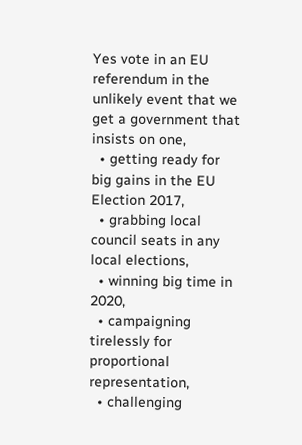Yes vote in an EU referendum in the unlikely event that we get a government that insists on one,
  • getting ready for big gains in the EU Election 2017,
  • grabbing local council seats in any local elections,
  • winning big time in 2020,
  • campaigning tirelessly for proportional representation,
  • challenging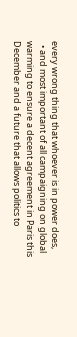every wrong thing that whoever is in power does,
  • and most important of all campaigning on global warming to ensure a decent agreement in Paris this December and a future that allows politics to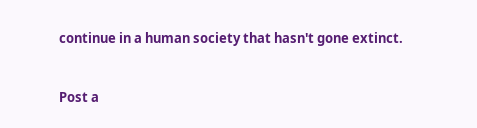continue in a human society that hasn't gone extinct.


Post a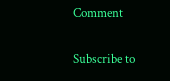Comment

Subscribe to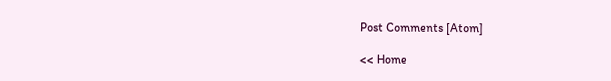Post Comments [Atom]

<< Home